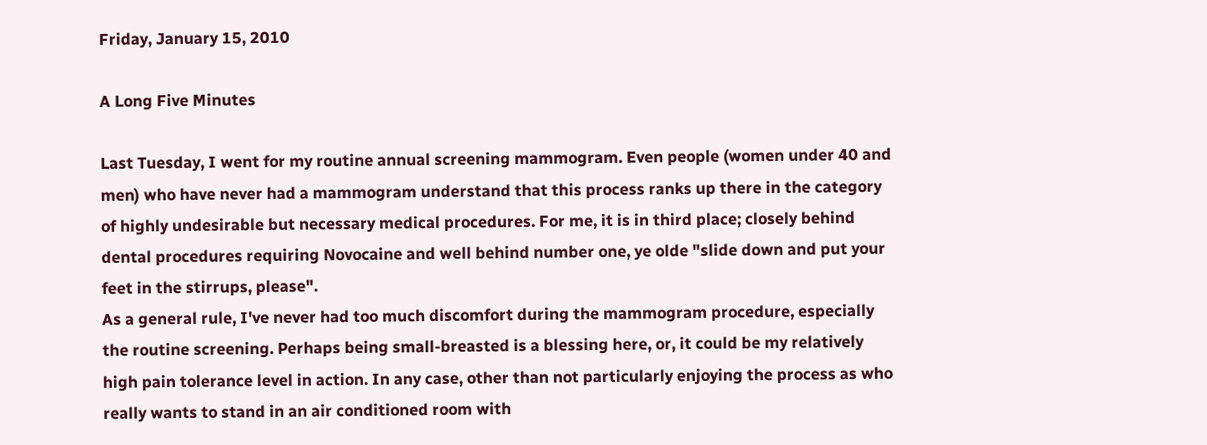Friday, January 15, 2010

A Long Five Minutes

Last Tuesday, I went for my routine annual screening mammogram. Even people (women under 40 and men) who have never had a mammogram understand that this process ranks up there in the category of highly undesirable but necessary medical procedures. For me, it is in third place; closely behind dental procedures requiring Novocaine and well behind number one, ye olde "slide down and put your feet in the stirrups, please".
As a general rule, I've never had too much discomfort during the mammogram procedure, especially the routine screening. Perhaps being small-breasted is a blessing here, or, it could be my relatively high pain tolerance level in action. In any case, other than not particularly enjoying the process as who really wants to stand in an air conditioned room with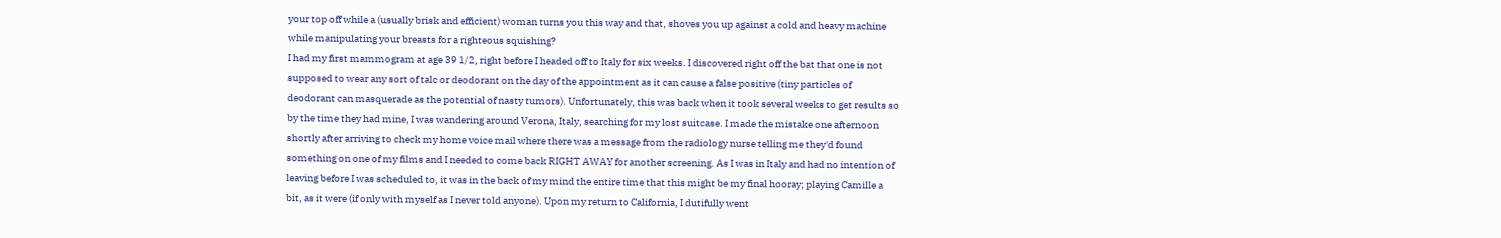your top off while a (usually brisk and efficient) woman turns you this way and that, shoves you up against a cold and heavy machine while manipulating your breasts for a righteous squishing?
I had my first mammogram at age 39 1/2, right before I headed off to Italy for six weeks. I discovered right off the bat that one is not supposed to wear any sort of talc or deodorant on the day of the appointment as it can cause a false positive (tiny particles of deodorant can masquerade as the potential of nasty tumors). Unfortunately, this was back when it took several weeks to get results so by the time they had mine, I was wandering around Verona, Italy, searching for my lost suitcase. I made the mistake one afternoon shortly after arriving to check my home voice mail where there was a message from the radiology nurse telling me they'd found something on one of my films and I needed to come back RIGHT AWAY for another screening. As I was in Italy and had no intention of leaving before I was scheduled to, it was in the back of my mind the entire time that this might be my final hooray; playing Camille a bit, as it were (if only with myself as I never told anyone). Upon my return to California, I dutifully went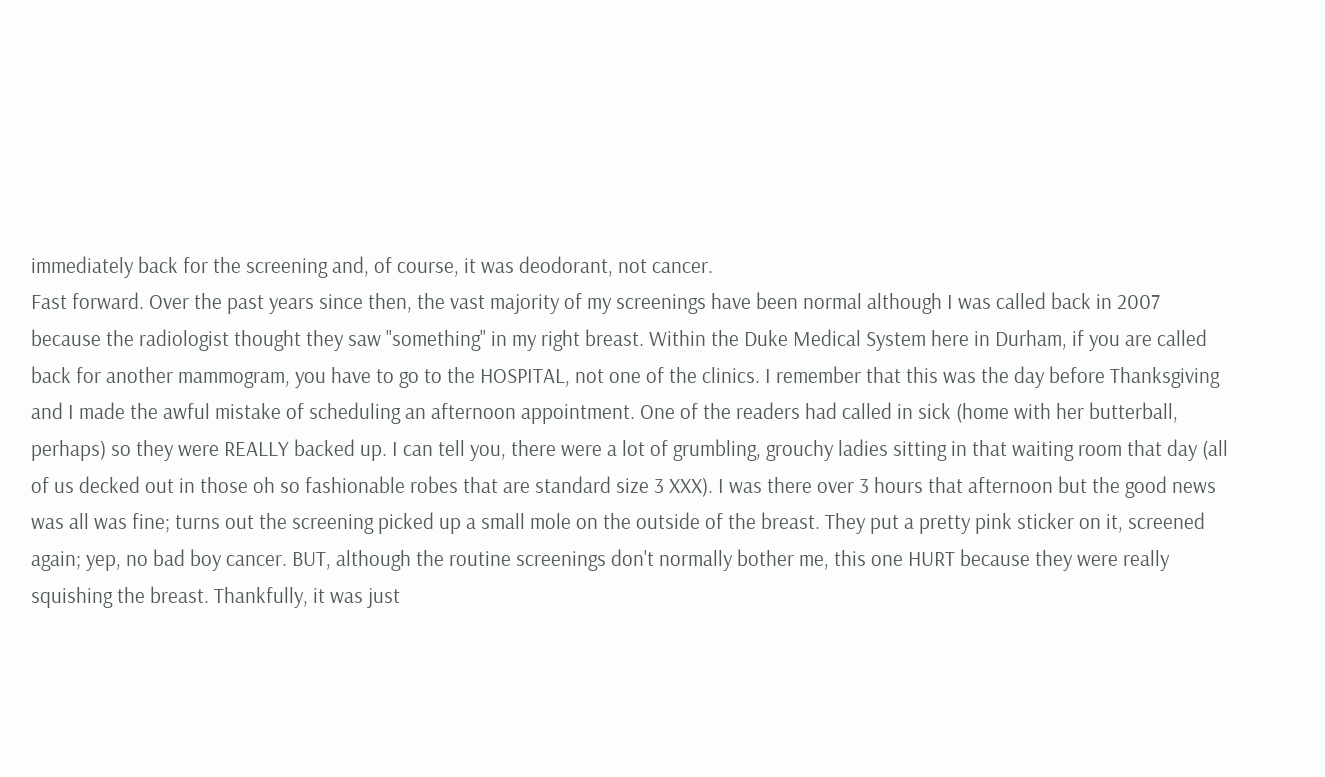immediately back for the screening and, of course, it was deodorant, not cancer.
Fast forward. Over the past years since then, the vast majority of my screenings have been normal although I was called back in 2007 because the radiologist thought they saw "something" in my right breast. Within the Duke Medical System here in Durham, if you are called back for another mammogram, you have to go to the HOSPITAL, not one of the clinics. I remember that this was the day before Thanksgiving and I made the awful mistake of scheduling an afternoon appointment. One of the readers had called in sick (home with her butterball, perhaps) so they were REALLY backed up. I can tell you, there were a lot of grumbling, grouchy ladies sitting in that waiting room that day (all of us decked out in those oh so fashionable robes that are standard size 3 XXX). I was there over 3 hours that afternoon but the good news was all was fine; turns out the screening picked up a small mole on the outside of the breast. They put a pretty pink sticker on it, screened again; yep, no bad boy cancer. BUT, although the routine screenings don't normally bother me, this one HURT because they were really squishing the breast. Thankfully, it was just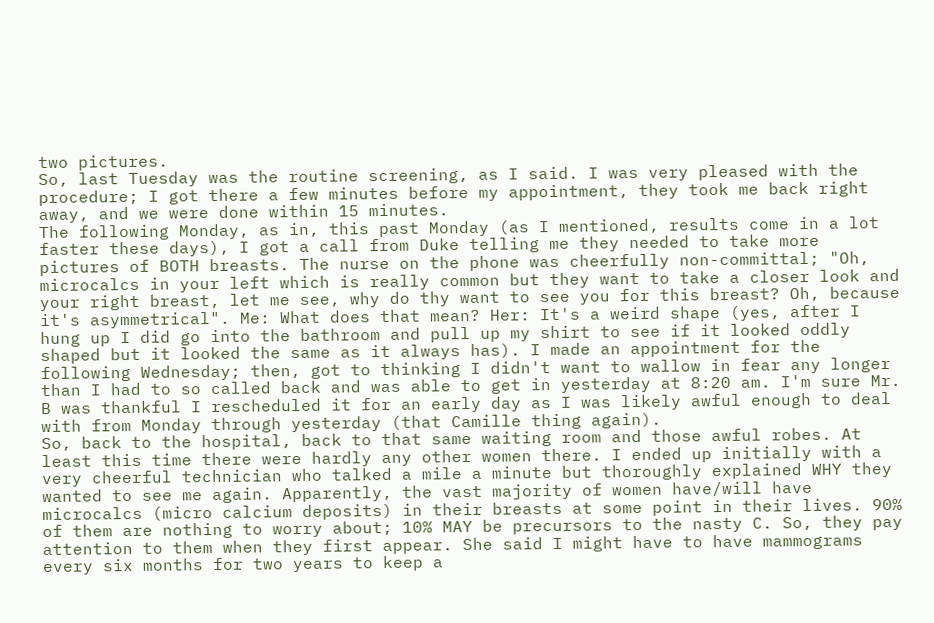two pictures.
So, last Tuesday was the routine screening, as I said. I was very pleased with the procedure; I got there a few minutes before my appointment, they took me back right away, and we were done within 15 minutes.
The following Monday, as in, this past Monday (as I mentioned, results come in a lot faster these days), I got a call from Duke telling me they needed to take more pictures of BOTH breasts. The nurse on the phone was cheerfully non-committal; "Oh, microcalcs in your left which is really common but they want to take a closer look and your right breast, let me see, why do thy want to see you for this breast? Oh, because it's asymmetrical". Me: What does that mean? Her: It's a weird shape (yes, after I hung up I did go into the bathroom and pull up my shirt to see if it looked oddly shaped but it looked the same as it always has). I made an appointment for the following Wednesday; then, got to thinking I didn't want to wallow in fear any longer than I had to so called back and was able to get in yesterday at 8:20 am. I'm sure Mr. B was thankful I rescheduled it for an early day as I was likely awful enough to deal with from Monday through yesterday (that Camille thing again).
So, back to the hospital, back to that same waiting room and those awful robes. At least this time there were hardly any other women there. I ended up initially with a very cheerful technician who talked a mile a minute but thoroughly explained WHY they wanted to see me again. Apparently, the vast majority of women have/will have microcalcs (micro calcium deposits) in their breasts at some point in their lives. 90% of them are nothing to worry about; 10% MAY be precursors to the nasty C. So, they pay attention to them when they first appear. She said I might have to have mammograms every six months for two years to keep a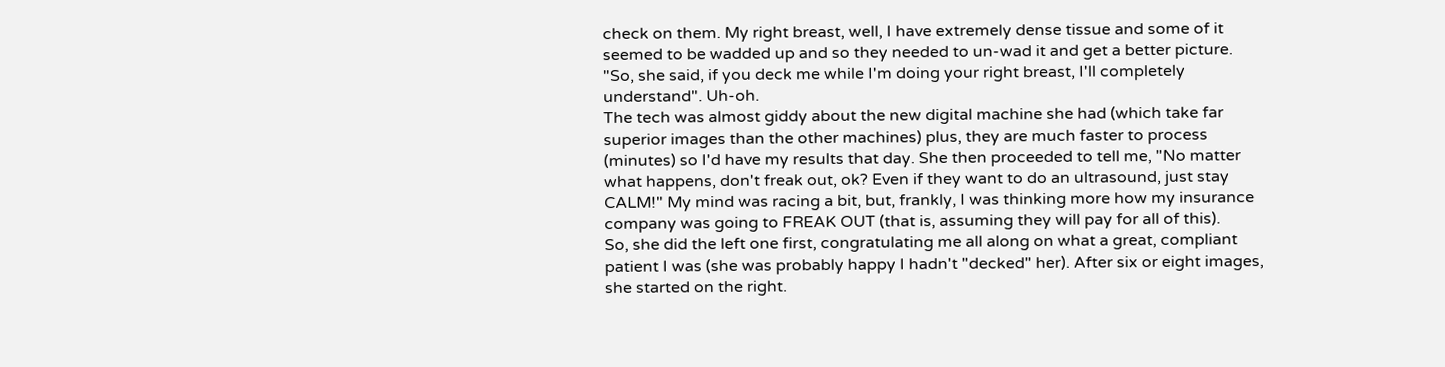check on them. My right breast, well, I have extremely dense tissue and some of it seemed to be wadded up and so they needed to un-wad it and get a better picture. "So, she said, if you deck me while I'm doing your right breast, I'll completely understand". Uh-oh.
The tech was almost giddy about the new digital machine she had (which take far superior images than the other machines) plus, they are much faster to process (minutes) so I'd have my results that day. She then proceeded to tell me, "No matter what happens, don't freak out, ok? Even if they want to do an ultrasound, just stay CALM!" My mind was racing a bit, but, frankly, I was thinking more how my insurance company was going to FREAK OUT (that is, assuming they will pay for all of this).
So, she did the left one first, congratulating me all along on what a great, compliant patient I was (she was probably happy I hadn't "decked" her). After six or eight images, she started on the right.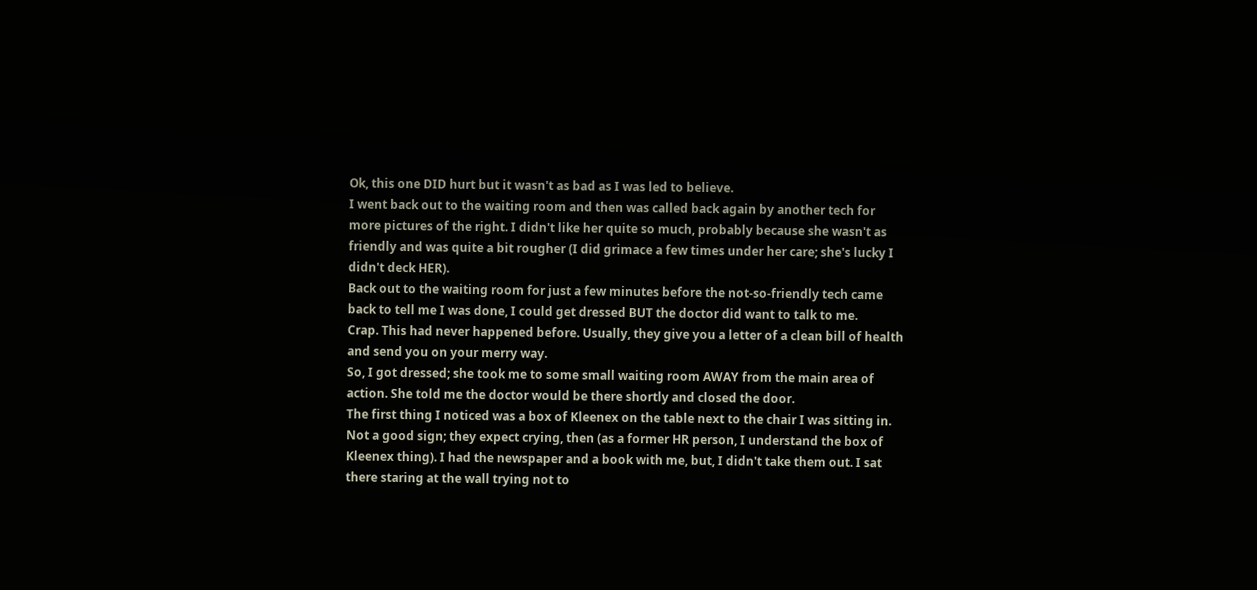Ok, this one DID hurt but it wasn't as bad as I was led to believe.
I went back out to the waiting room and then was called back again by another tech for more pictures of the right. I didn't like her quite so much, probably because she wasn't as friendly and was quite a bit rougher (I did grimace a few times under her care; she's lucky I didn't deck HER).
Back out to the waiting room for just a few minutes before the not-so-friendly tech came back to tell me I was done, I could get dressed BUT the doctor did want to talk to me.
Crap. This had never happened before. Usually, they give you a letter of a clean bill of health and send you on your merry way.
So, I got dressed; she took me to some small waiting room AWAY from the main area of action. She told me the doctor would be there shortly and closed the door.
The first thing I noticed was a box of Kleenex on the table next to the chair I was sitting in. Not a good sign; they expect crying, then (as a former HR person, I understand the box of Kleenex thing). I had the newspaper and a book with me, but, I didn't take them out. I sat there staring at the wall trying not to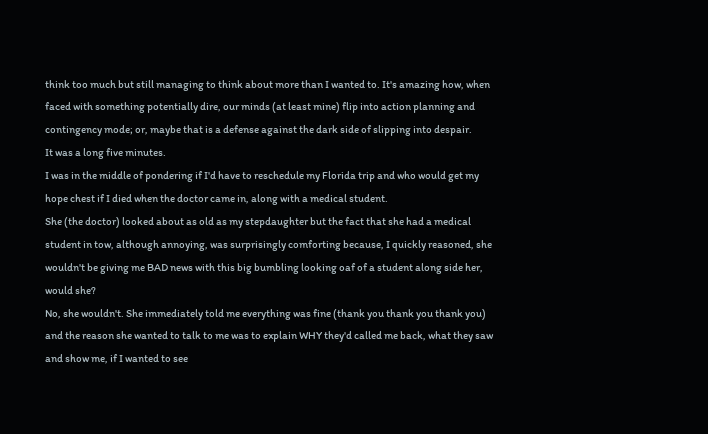think too much but still managing to think about more than I wanted to. It's amazing how, when faced with something potentially dire, our minds (at least mine) flip into action planning and contingency mode; or, maybe that is a defense against the dark side of slipping into despair.
It was a long five minutes.
I was in the middle of pondering if I'd have to reschedule my Florida trip and who would get my hope chest if I died when the doctor came in, along with a medical student.
She (the doctor) looked about as old as my stepdaughter but the fact that she had a medical student in tow, although annoying, was surprisingly comforting because, I quickly reasoned, she wouldn't be giving me BAD news with this big bumbling looking oaf of a student along side her, would she?
No, she wouldn't. She immediately told me everything was fine (thank you thank you thank you) and the reason she wanted to talk to me was to explain WHY they'd called me back, what they saw and show me, if I wanted to see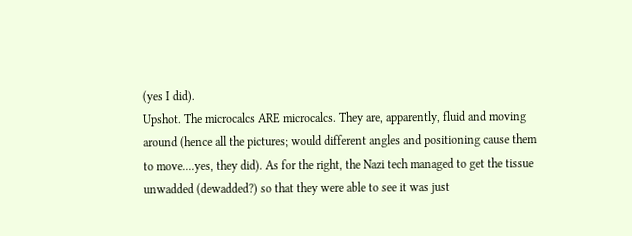(yes I did).
Upshot. The microcalcs ARE microcalcs. They are, apparently, fluid and moving around (hence all the pictures; would different angles and positioning cause them to move....yes, they did). As for the right, the Nazi tech managed to get the tissue unwadded (dewadded?) so that they were able to see it was just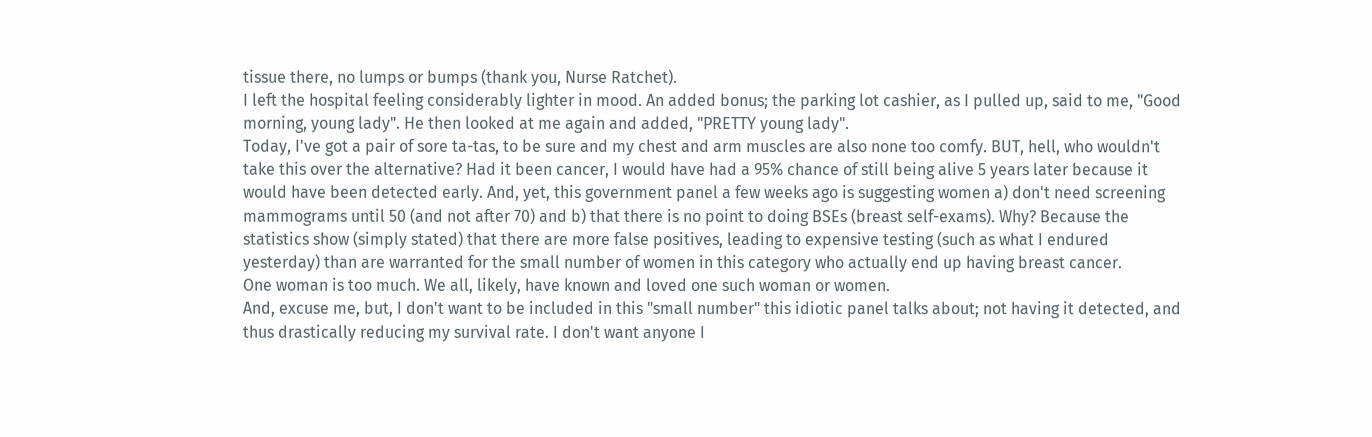tissue there, no lumps or bumps (thank you, Nurse Ratchet).
I left the hospital feeling considerably lighter in mood. An added bonus; the parking lot cashier, as I pulled up, said to me, "Good morning, young lady". He then looked at me again and added, "PRETTY young lady".
Today, I've got a pair of sore ta-tas, to be sure and my chest and arm muscles are also none too comfy. BUT, hell, who wouldn't take this over the alternative? Had it been cancer, I would have had a 95% chance of still being alive 5 years later because it would have been detected early. And, yet, this government panel a few weeks ago is suggesting women a) don't need screening mammograms until 50 (and not after 70) and b) that there is no point to doing BSEs (breast self-exams). Why? Because the statistics show (simply stated) that there are more false positives, leading to expensive testing (such as what I endured yesterday) than are warranted for the small number of women in this category who actually end up having breast cancer.
One woman is too much. We all, likely, have known and loved one such woman or women.
And, excuse me, but, I don't want to be included in this "small number" this idiotic panel talks about; not having it detected, and thus drastically reducing my survival rate. I don't want anyone I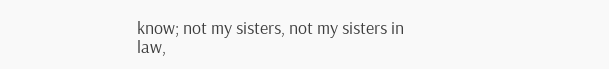know; not my sisters, not my sisters in law,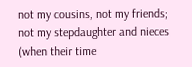not my cousins, not my friends; not my stepdaughter and nieces (when their time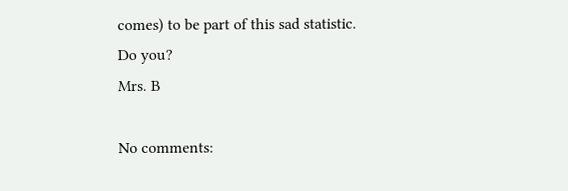comes) to be part of this sad statistic.
Do you?
Mrs. B

No comments: